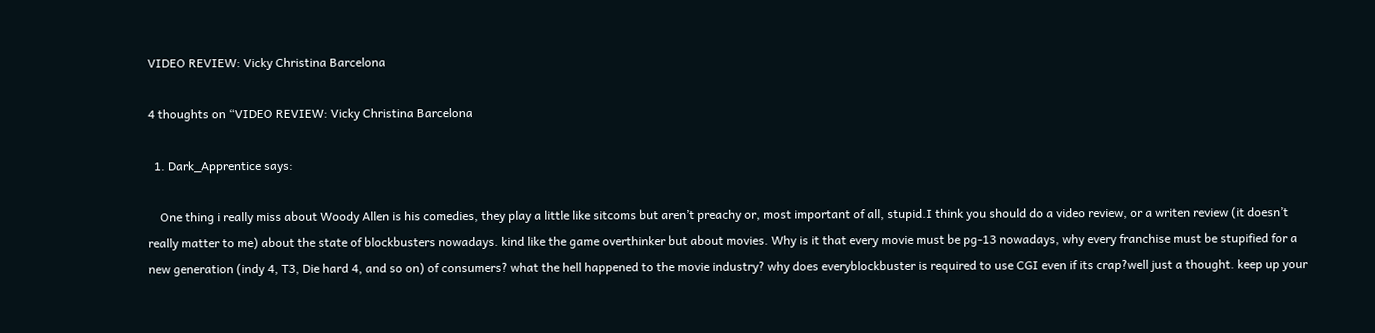VIDEO REVIEW: Vicky Christina Barcelona

4 thoughts on “VIDEO REVIEW: Vicky Christina Barcelona

  1. Dark_Apprentice says:

    One thing i really miss about Woody Allen is his comedies, they play a little like sitcoms but aren’t preachy or, most important of all, stupid.I think you should do a video review, or a writen review (it doesn’t really matter to me) about the state of blockbusters nowadays. kind like the game overthinker but about movies. Why is it that every movie must be pg-13 nowadays, why every franchise must be stupified for a new generation (indy 4, T3, Die hard 4, and so on) of consumers? what the hell happened to the movie industry? why does everyblockbuster is required to use CGI even if its crap?well just a thought. keep up your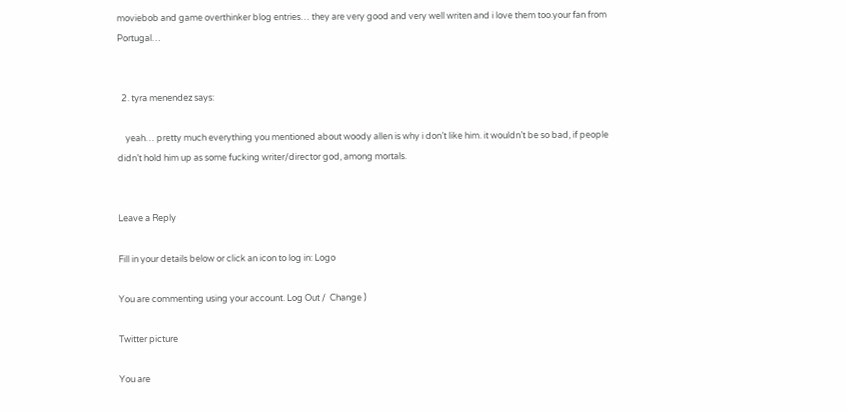moviebob and game overthinker blog entries… they are very good and very well writen and i love them too.your fan from Portugal…


  2. tyra menendez says:

    yeah… pretty much everything you mentioned about woody allen is why i don’t like him. it wouldn’t be so bad, if people didn’t hold him up as some fucking writer/director god, among mortals.


Leave a Reply

Fill in your details below or click an icon to log in: Logo

You are commenting using your account. Log Out /  Change )

Twitter picture

You are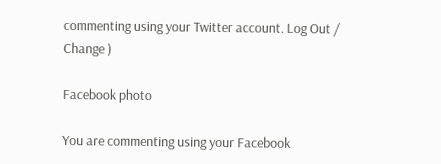commenting using your Twitter account. Log Out /  Change )

Facebook photo

You are commenting using your Facebook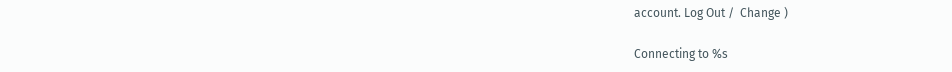account. Log Out /  Change )

Connecting to %s